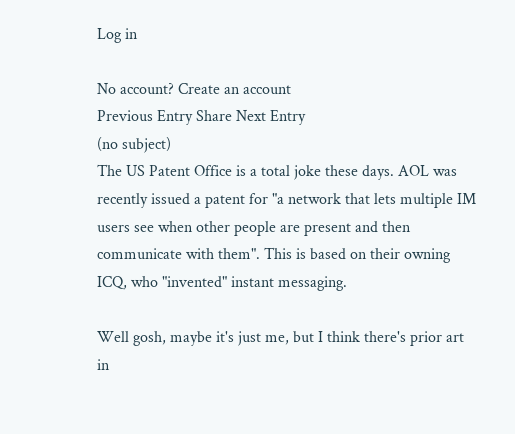Log in

No account? Create an account
Previous Entry Share Next Entry
(no subject)
The US Patent Office is a total joke these days. AOL was recently issued a patent for "a network that lets multiple IM users see when other people are present and then communicate with them". This is based on their owning ICQ, who "invented" instant messaging.

Well gosh, maybe it's just me, but I think there's prior art in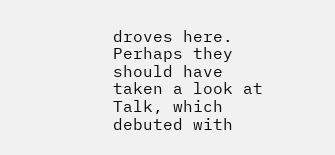droves here. Perhaps they should have taken a look at Talk, which debuted with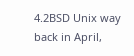4.2BSD Unix way back in April,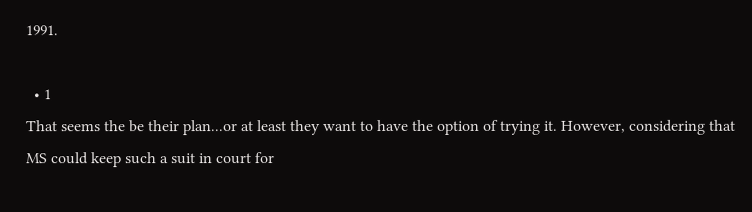1991.

  • 1
That seems the be their plan...or at least they want to have the option of trying it. However, considering that MS could keep such a suit in court for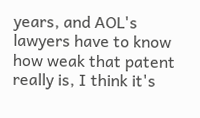years, and AOL's lawyers have to know how weak that patent really is, I think it's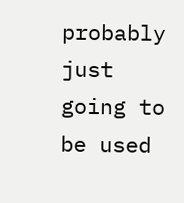probably just going to be used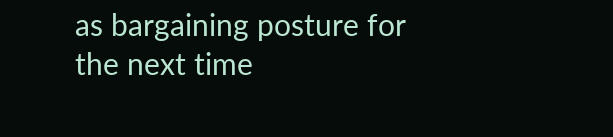as bargaining posture for the next time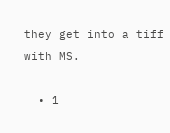they get into a tiff with MS.

  • 1